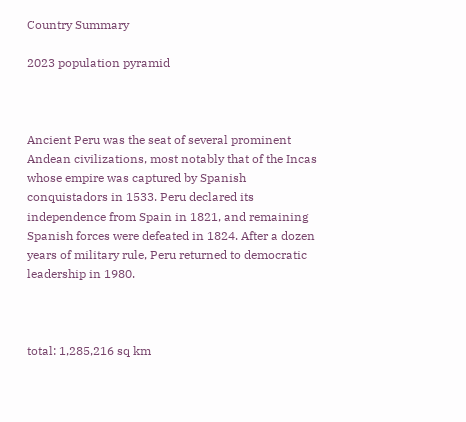Country Summary

2023 population pyramid



Ancient Peru was the seat of several prominent Andean civilizations, most notably that of the Incas whose empire was captured by Spanish conquistadors in 1533. Peru declared its independence from Spain in 1821, and remaining Spanish forces were defeated in 1824. After a dozen years of military rule, Peru returned to democratic leadership in 1980.



total: 1,285,216 sq km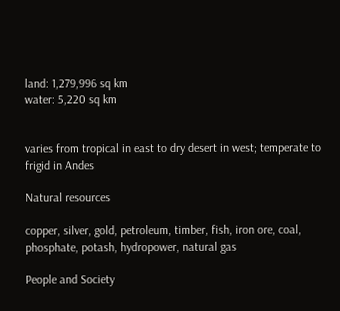land: 1,279,996 sq km
water: 5,220 sq km


varies from tropical in east to dry desert in west; temperate to frigid in Andes

Natural resources

copper, silver, gold, petroleum, timber, fish, iron ore, coal, phosphate, potash, hydropower, natural gas

People and Society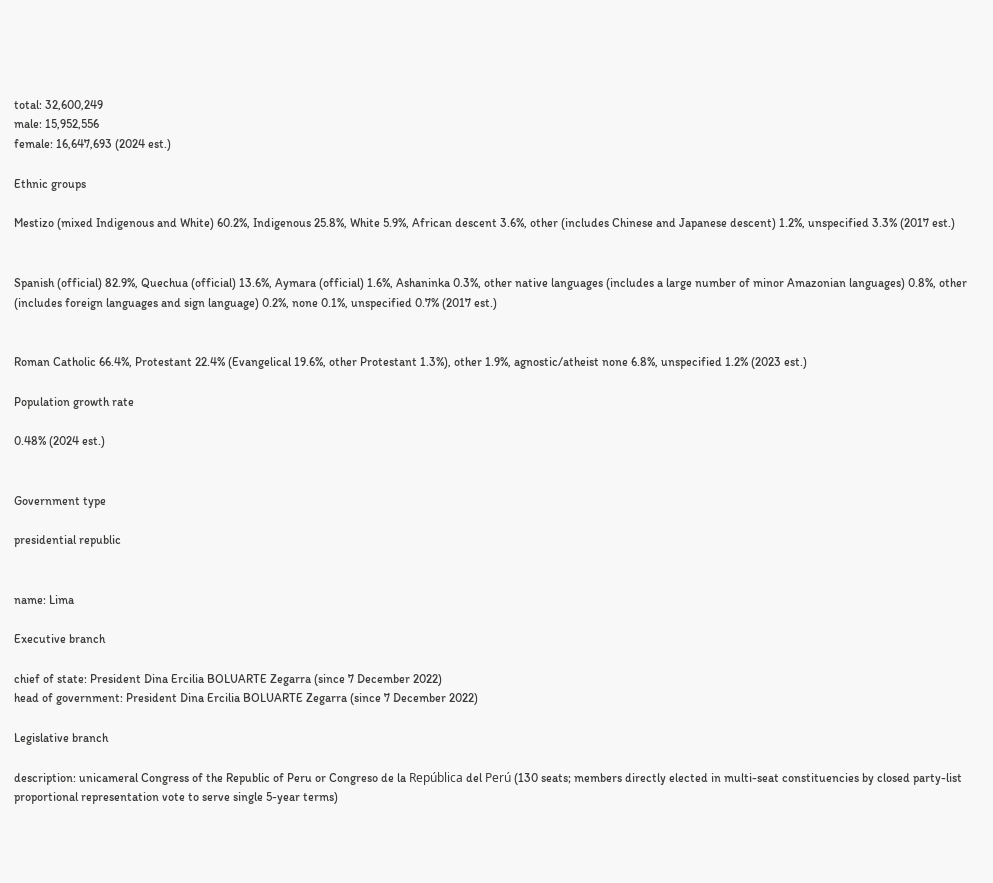total: 32,600,249
male: 15,952,556
female: 16,647,693 (2024 est.)

Ethnic groups

Mestizo (mixed Indigenous and White) 60.2%, Indigenous 25.8%, White 5.9%, African descent 3.6%, other (includes Chinese and Japanese descent) 1.2%, unspecified 3.3% (2017 est.)


Spanish (official) 82.9%, Quechua (official) 13.6%, Aymara (official) 1.6%, Ashaninka 0.3%, other native languages (includes a large number of minor Amazonian languages) 0.8%, other (includes foreign languages and sign language) 0.2%, none 0.1%, unspecified 0.7% (2017 est.)


Roman Catholic 66.4%, Protestant 22.4% (Evangelical 19.6%, other Protestant 1.3%), other 1.9%, agnostic/atheist none 6.8%, unspecified 1.2% (2023 est.)

Population growth rate

0.48% (2024 est.)


Government type

presidential republic


name: Lima

Executive branch

chief of state: President Dina Ercilia BOLUARTE Zegarra (since 7 December 2022)
head of government: President Dina Ercilia BOLUARTE Zegarra (since 7 December 2022)

Legislative branch

description: unicameral Congress of the Republic of Peru or Congreso de la República del Perú (130 seats; members directly elected in multi-seat constituencies by closed party-list proportional representation vote to serve single 5-year terms)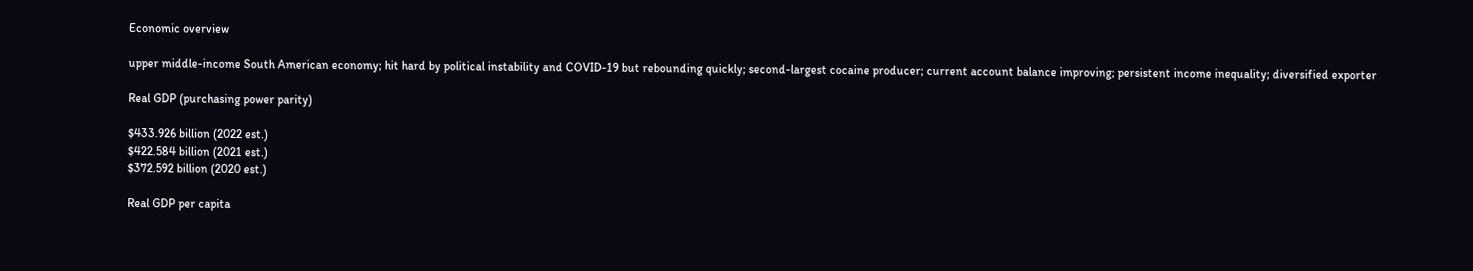Economic overview

upper middle-income South American economy; hit hard by political instability and COVID-19 but rebounding quickly; second-largest cocaine producer; current account balance improving; persistent income inequality; diversified exporter

Real GDP (purchasing power parity)

$433.926 billion (2022 est.)
$422.584 billion (2021 est.)
$372.592 billion (2020 est.)

Real GDP per capita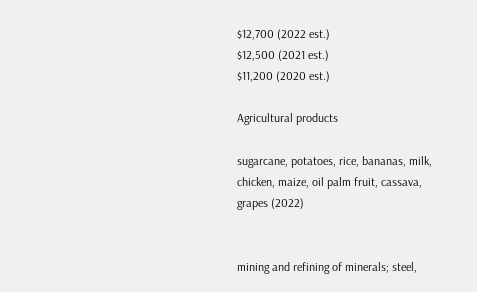$12,700 (2022 est.)
$12,500 (2021 est.)
$11,200 (2020 est.)

Agricultural products

sugarcane, potatoes, rice, bananas, milk, chicken, maize, oil palm fruit, cassava, grapes (2022)


mining and refining of minerals; steel,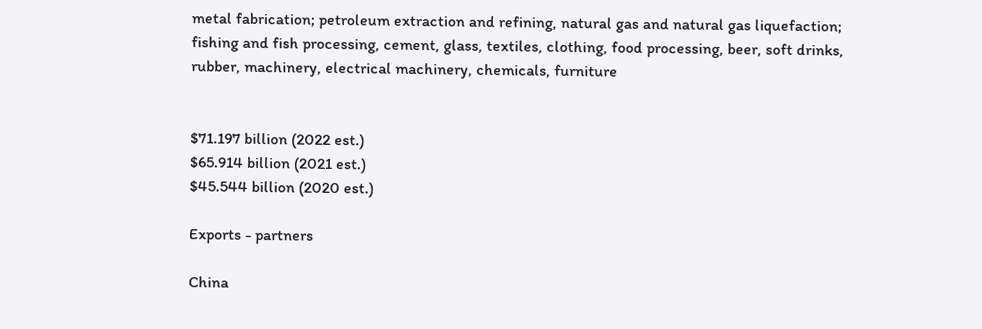metal fabrication; petroleum extraction and refining, natural gas and natural gas liquefaction; fishing and fish processing, cement, glass, textiles, clothing, food processing, beer, soft drinks, rubber, machinery, electrical machinery, chemicals, furniture


$71.197 billion (2022 est.)
$65.914 billion (2021 est.)
$45.544 billion (2020 est.)

Exports - partners

China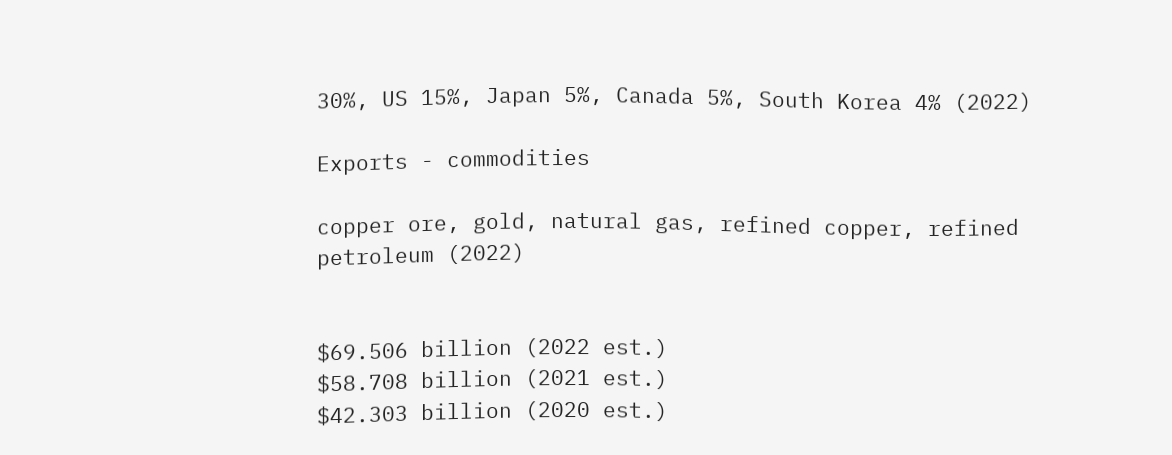30%, US 15%, Japan 5%, Canada 5%, South Korea 4% (2022)

Exports - commodities

copper ore, gold, natural gas, refined copper, refined petroleum (2022)


$69.506 billion (2022 est.)
$58.708 billion (2021 est.)
$42.303 billion (2020 est.)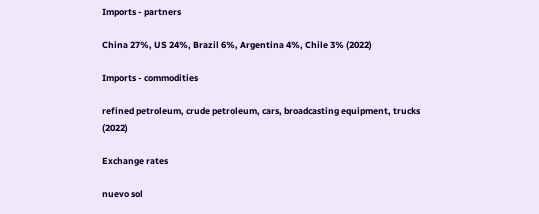Imports - partners

China 27%, US 24%, Brazil 6%, Argentina 4%, Chile 3% (2022)

Imports - commodities

refined petroleum, crude petroleum, cars, broadcasting equipment, trucks (2022)

Exchange rates

nuevo sol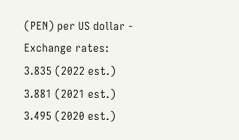(PEN) per US dollar -
Exchange rates:
3.835 (2022 est.)
3.881 (2021 est.)
3.495 (2020 est.)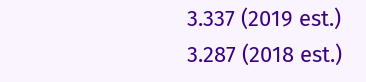3.337 (2019 est.)
3.287 (2018 est.)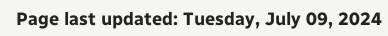Page last updated: Tuesday, July 09, 2024